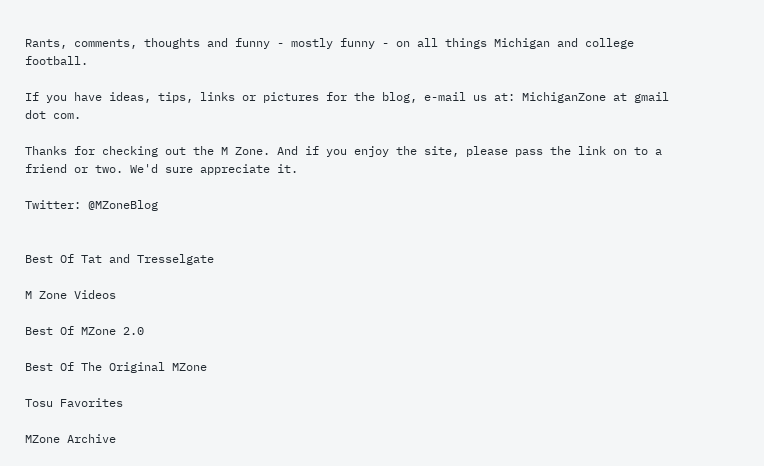Rants, comments, thoughts and funny - mostly funny - on all things Michigan and college football.

If you have ideas, tips, links or pictures for the blog, e-mail us at: MichiganZone at gmail dot com.

Thanks for checking out the M Zone. And if you enjoy the site, please pass the link on to a friend or two. We'd sure appreciate it.

Twitter: @MZoneBlog


Best Of Tat and Tresselgate

M Zone Videos

Best Of MZone 2.0

Best Of The Original MZone

Tosu Favorites

MZone Archive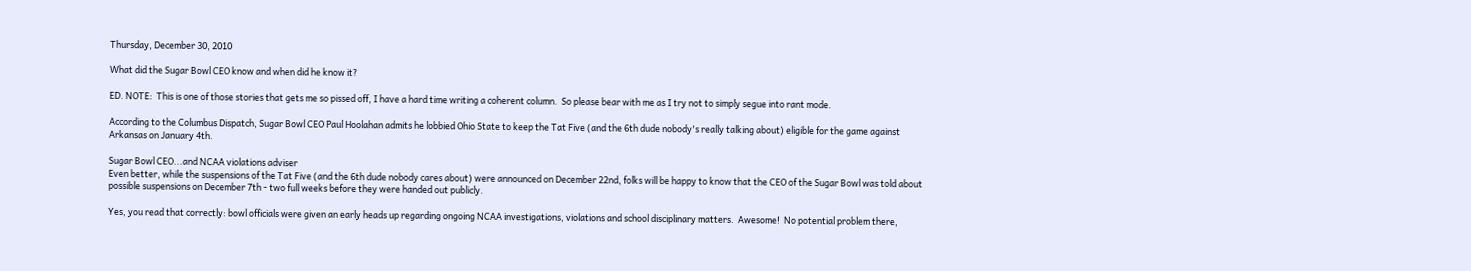Thursday, December 30, 2010

What did the Sugar Bowl CEO know and when did he know it?

ED. NOTE:  This is one of those stories that gets me so pissed off, I have a hard time writing a coherent column.  So please bear with me as I try not to simply segue into rant mode.

According to the Columbus Dispatch, Sugar Bowl CEO Paul Hoolahan admits he lobbied Ohio State to keep the Tat Five (and the 6th dude nobody's really talking about) eligible for the game against Arkansas on January 4th.

Sugar Bowl CEO...and NCAA violations adviser
Even better, while the suspensions of the Tat Five (and the 6th dude nobody cares about) were announced on December 22nd, folks will be happy to know that the CEO of the Sugar Bowl was told about possible suspensions on December 7th - two full weeks before they were handed out publicly.

Yes, you read that correctly: bowl officials were given an early heads up regarding ongoing NCAA investigations, violations and school disciplinary matters.  Awesome!  No potential problem there,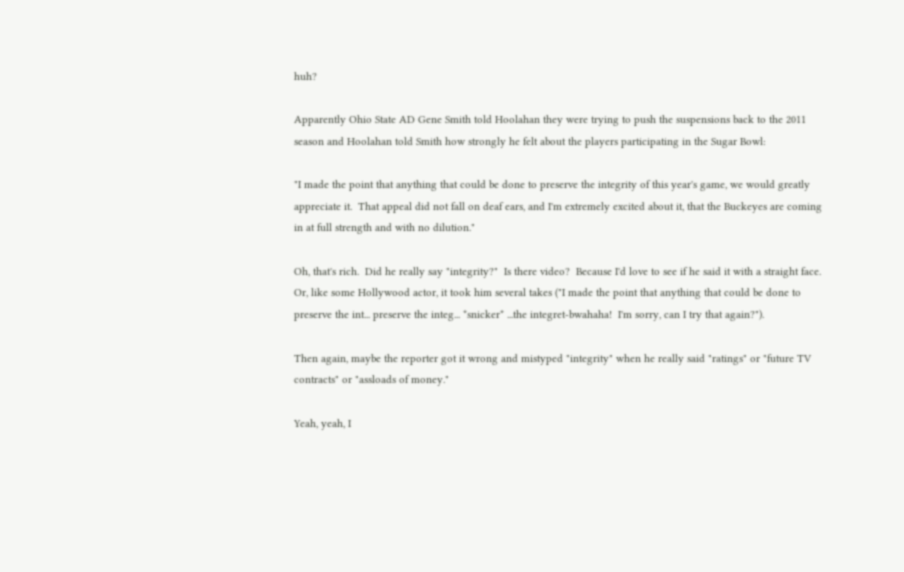huh?

Apparently Ohio State AD Gene Smith told Hoolahan they were trying to push the suspensions back to the 2011 season and Hoolahan told Smith how strongly he felt about the players participating in the Sugar Bowl:

"I made the point that anything that could be done to preserve the integrity of this year's game, we would greatly appreciate it.  That appeal did not fall on deaf ears, and I'm extremely excited about it, that the Buckeyes are coming in at full strength and with no dilution."

Oh, that's rich.  Did he really say "integrity?"  Is there video?  Because I'd love to see if he said it with a straight face.  Or, like some Hollywood actor, it took him several takes ("I made the point that anything that could be done to preserve the int... preserve the integ... *snicker* ...the integret-bwahaha!  I'm sorry, can I try that again?").

Then again, maybe the reporter got it wrong and mistyped "integrity" when he really said "ratings" or "future TV contracts" or "assloads of money."

Yeah, yeah, I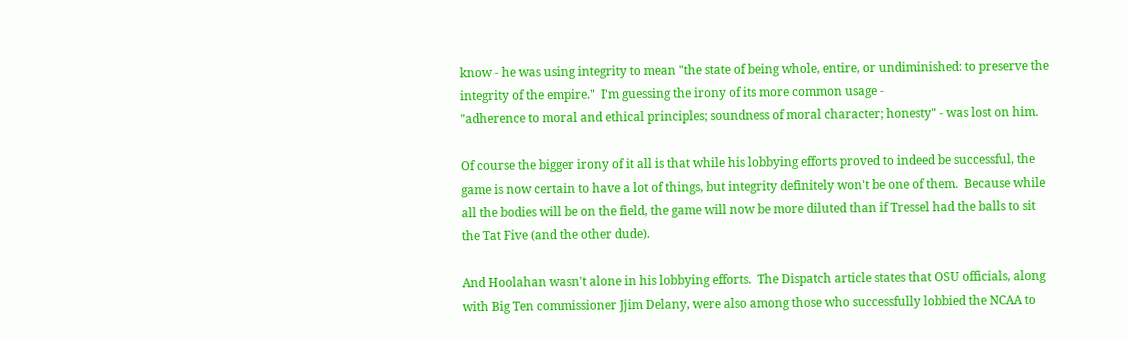know - he was using integrity to mean "the state of being whole, entire, or undiminished: to preserve the integrity of the empire."  I'm guessing the irony of its more common usage -
"adherence to moral and ethical principles; soundness of moral character; honesty" - was lost on him.

Of course the bigger irony of it all is that while his lobbying efforts proved to indeed be successful, the game is now certain to have a lot of things, but integrity definitely won't be one of them.  Because while all the bodies will be on the field, the game will now be more diluted than if Tressel had the balls to sit the Tat Five (and the other dude).

And Hoolahan wasn't alone in his lobbying efforts.  The Dispatch article states that OSU officials, along with Big Ten commissioner Jjim Delany, were also among those who successfully lobbied the NCAA to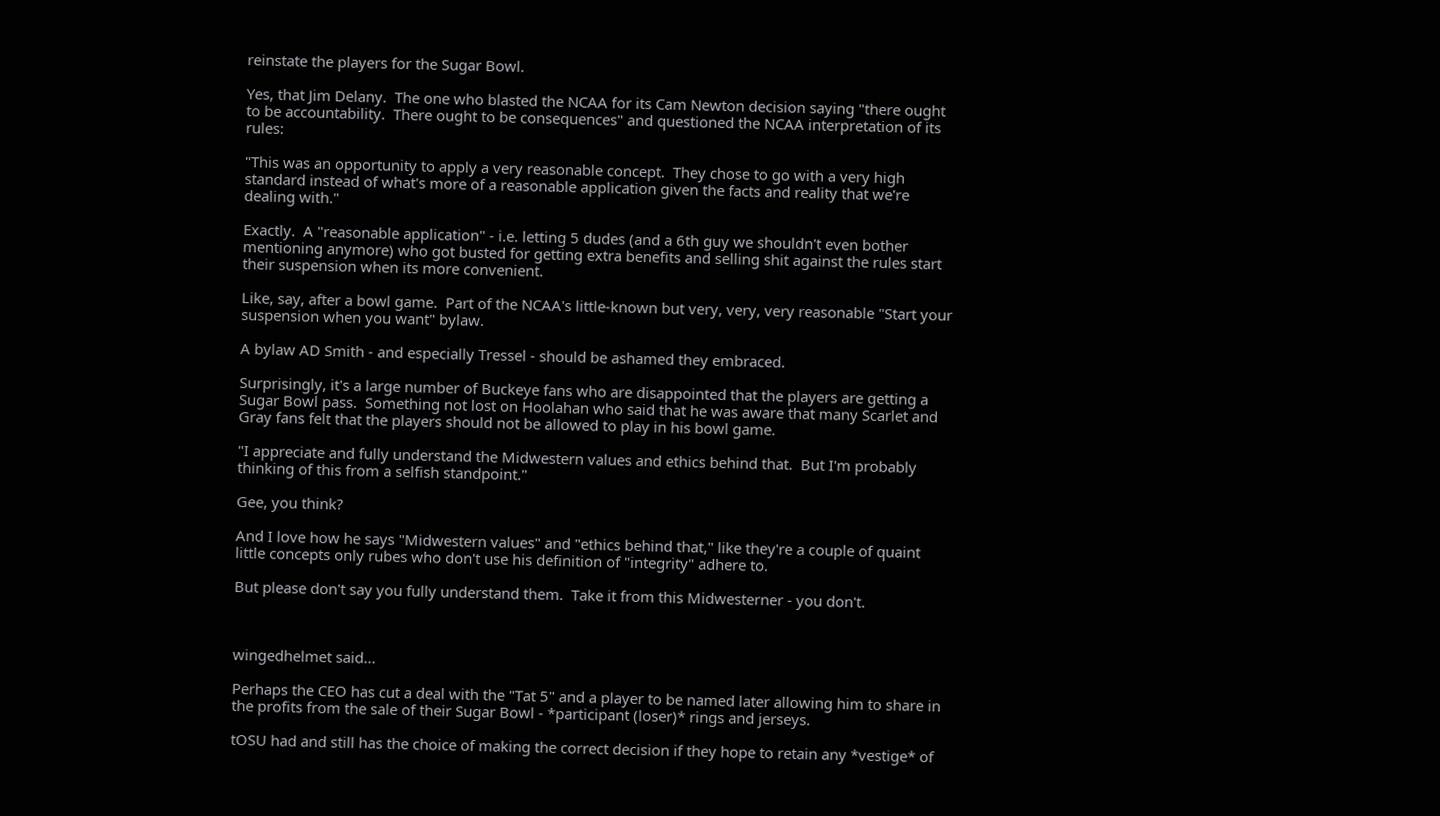reinstate the players for the Sugar Bowl.

Yes, that Jim Delany.  The one who blasted the NCAA for its Cam Newton decision saying "there ought to be accountability.  There ought to be consequences" and questioned the NCAA interpretation of its rules:

"This was an opportunity to apply a very reasonable concept.  They chose to go with a very high standard instead of what's more of a reasonable application given the facts and reality that we're dealing with."

Exactly.  A "reasonable application" - i.e. letting 5 dudes (and a 6th guy we shouldn't even bother mentioning anymore) who got busted for getting extra benefits and selling shit against the rules start their suspension when its more convenient.

Like, say, after a bowl game.  Part of the NCAA's little-known but very, very, very reasonable "Start your suspension when you want" bylaw.

A bylaw AD Smith - and especially Tressel - should be ashamed they embraced.

Surprisingly, it's a large number of Buckeye fans who are disappointed that the players are getting a Sugar Bowl pass.  Something not lost on Hoolahan who said that he was aware that many Scarlet and Gray fans felt that the players should not be allowed to play in his bowl game.

"I appreciate and fully understand the Midwestern values and ethics behind that.  But I'm probably thinking of this from a selfish standpoint."

Gee, you think?

And I love how he says "Midwestern values" and "ethics behind that," like they're a couple of quaint little concepts only rubes who don't use his definition of "integrity" adhere to.

But please don't say you fully understand them.  Take it from this Midwesterner - you don't.



wingedhelmet said...

Perhaps the CEO has cut a deal with the "Tat 5" and a player to be named later allowing him to share in the profits from the sale of their Sugar Bowl - *participant (loser)* rings and jerseys.

tOSU had and still has the choice of making the correct decision if they hope to retain any *vestige* of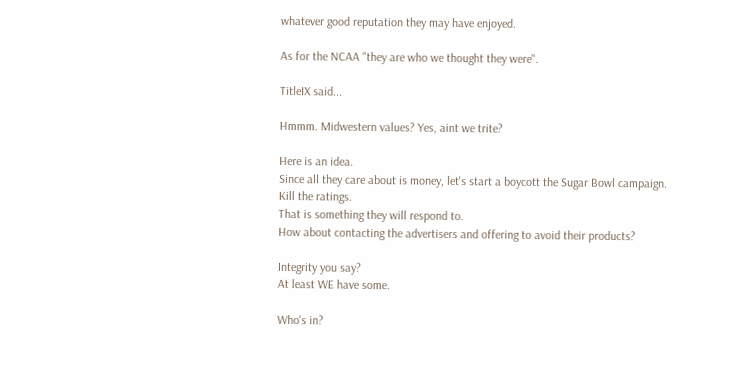whatever good reputation they may have enjoyed.

As for the NCAA "they are who we thought they were".

TitleIX said...

Hmmm. Midwestern values? Yes, aint we trite?

Here is an idea.
Since all they care about is money, let's start a boycott the Sugar Bowl campaign.
Kill the ratings.
That is something they will respond to.
How about contacting the advertisers and offering to avoid their products?

Integrity you say?
At least WE have some.

Who's in?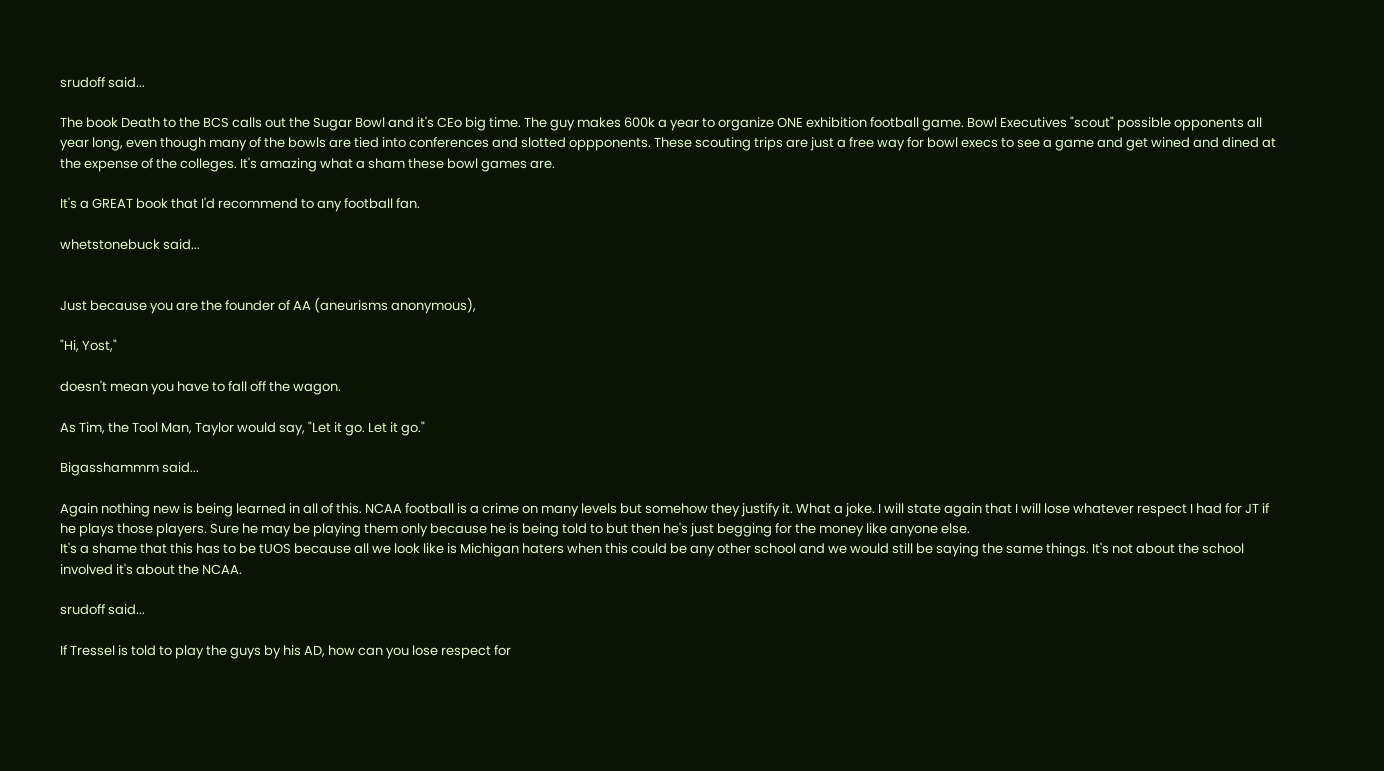srudoff said...

The book Death to the BCS calls out the Sugar Bowl and it's CEo big time. The guy makes 600k a year to organize ONE exhibition football game. Bowl Executives "scout" possible opponents all year long, even though many of the bowls are tied into conferences and slotted oppponents. These scouting trips are just a free way for bowl execs to see a game and get wined and dined at the expense of the colleges. It's amazing what a sham these bowl games are.

It's a GREAT book that I'd recommend to any football fan.

whetstonebuck said...


Just because you are the founder of AA (aneurisms anonymous),

"Hi, Yost,"

doesn't mean you have to fall off the wagon.

As Tim, the Tool Man, Taylor would say, "Let it go. Let it go."

Bigasshammm said...

Again nothing new is being learned in all of this. NCAA football is a crime on many levels but somehow they justify it. What a joke. I will state again that I will lose whatever respect I had for JT if he plays those players. Sure he may be playing them only because he is being told to but then he's just begging for the money like anyone else.
It's a shame that this has to be tUOS because all we look like is Michigan haters when this could be any other school and we would still be saying the same things. It's not about the school involved it's about the NCAA.

srudoff said...

If Tressel is told to play the guys by his AD, how can you lose respect for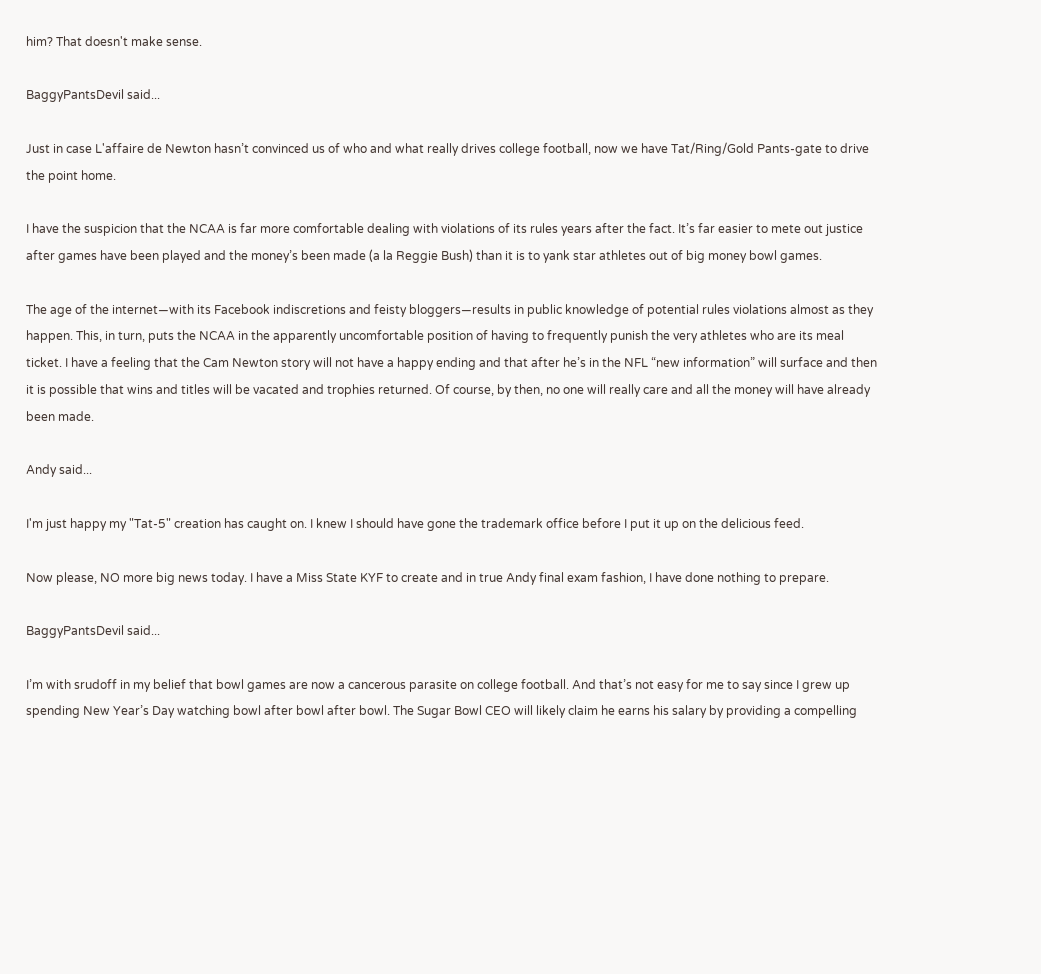him? That doesn't make sense.

BaggyPantsDevil said...

Just in case L'affaire de Newton hasn’t convinced us of who and what really drives college football, now we have Tat/Ring/Gold Pants-gate to drive the point home.

I have the suspicion that the NCAA is far more comfortable dealing with violations of its rules years after the fact. It’s far easier to mete out justice after games have been played and the money’s been made (a la Reggie Bush) than it is to yank star athletes out of big money bowl games.

The age of the internet—with its Facebook indiscretions and feisty bloggers—results in public knowledge of potential rules violations almost as they happen. This, in turn, puts the NCAA in the apparently uncomfortable position of having to frequently punish the very athletes who are its meal ticket. I have a feeling that the Cam Newton story will not have a happy ending and that after he’s in the NFL “new information” will surface and then it is possible that wins and titles will be vacated and trophies returned. Of course, by then, no one will really care and all the money will have already been made.

Andy said...

I'm just happy my "Tat-5" creation has caught on. I knew I should have gone the trademark office before I put it up on the delicious feed.

Now please, NO more big news today. I have a Miss State KYF to create and in true Andy final exam fashion, I have done nothing to prepare.

BaggyPantsDevil said...

I’m with srudoff in my belief that bowl games are now a cancerous parasite on college football. And that’s not easy for me to say since I grew up spending New Year’s Day watching bowl after bowl after bowl. The Sugar Bowl CEO will likely claim he earns his salary by providing a compelling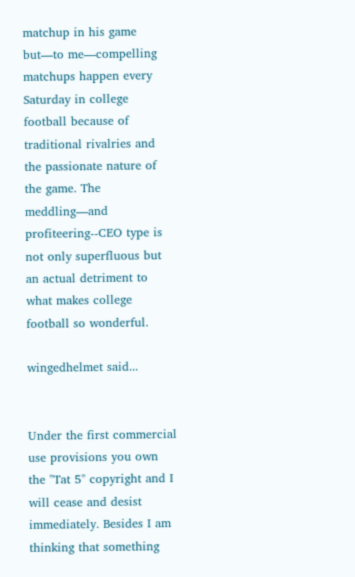matchup in his game but—to me—compelling matchups happen every Saturday in college football because of traditional rivalries and the passionate nature of the game. The meddling—and profiteering--CEO type is not only superfluous but an actual detriment to what makes college football so wonderful.

wingedhelmet said...


Under the first commercial use provisions you own the "Tat 5" copyright and I will cease and desist immediately. Besides I am thinking that something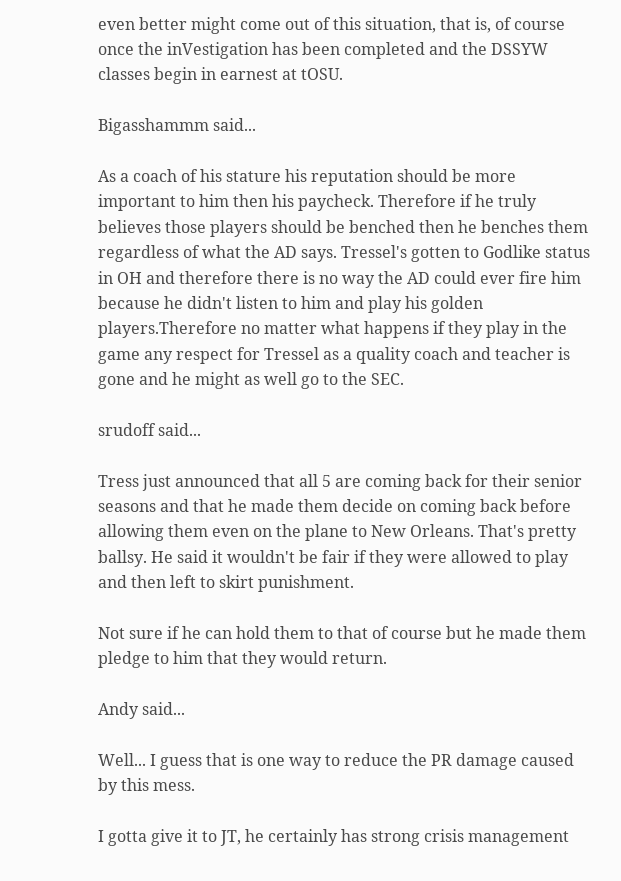even better might come out of this situation, that is, of course once the inVestigation has been completed and the DSSYW classes begin in earnest at tOSU.

Bigasshammm said...

As a coach of his stature his reputation should be more important to him then his paycheck. Therefore if he truly believes those players should be benched then he benches them regardless of what the AD says. Tressel's gotten to Godlike status in OH and therefore there is no way the AD could ever fire him because he didn't listen to him and play his golden players.Therefore no matter what happens if they play in the game any respect for Tressel as a quality coach and teacher is gone and he might as well go to the SEC.

srudoff said...

Tress just announced that all 5 are coming back for their senior seasons and that he made them decide on coming back before allowing them even on the plane to New Orleans. That's pretty ballsy. He said it wouldn't be fair if they were allowed to play and then left to skirt punishment.

Not sure if he can hold them to that of course but he made them pledge to him that they would return.

Andy said...

Well... I guess that is one way to reduce the PR damage caused by this mess.

I gotta give it to JT, he certainly has strong crisis management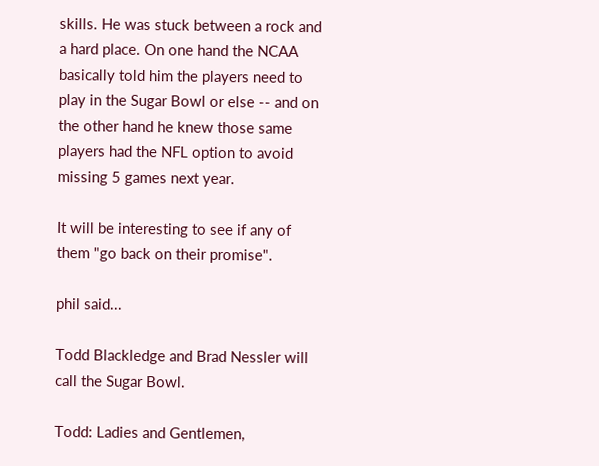skills. He was stuck between a rock and a hard place. On one hand the NCAA basically told him the players need to play in the Sugar Bowl or else -- and on the other hand he knew those same players had the NFL option to avoid missing 5 games next year.

It will be interesting to see if any of them "go back on their promise".

phil said...

Todd Blackledge and Brad Nessler will call the Sugar Bowl.

Todd: Ladies and Gentlemen,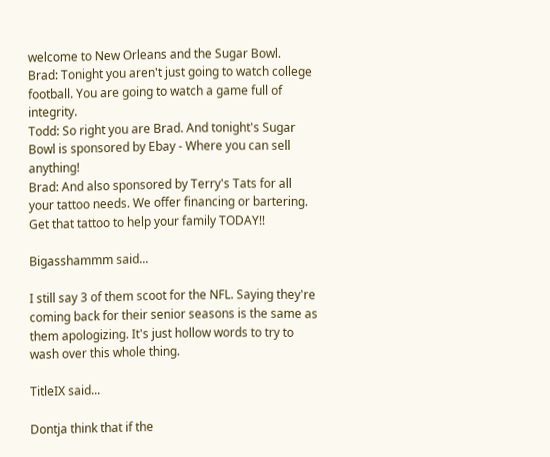welcome to New Orleans and the Sugar Bowl.
Brad: Tonight you aren't just going to watch college football. You are going to watch a game full of integrity.
Todd: So right you are Brad. And tonight's Sugar Bowl is sponsored by Ebay - Where you can sell anything!
Brad: And also sponsored by Terry's Tats for all your tattoo needs. We offer financing or bartering. Get that tattoo to help your family TODAY!!

Bigasshammm said...

I still say 3 of them scoot for the NFL. Saying they're coming back for their senior seasons is the same as them apologizing. It's just hollow words to try to wash over this whole thing.

TitleIX said...

Dontja think that if the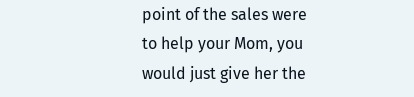point of the sales were to help your Mom, you would just give her the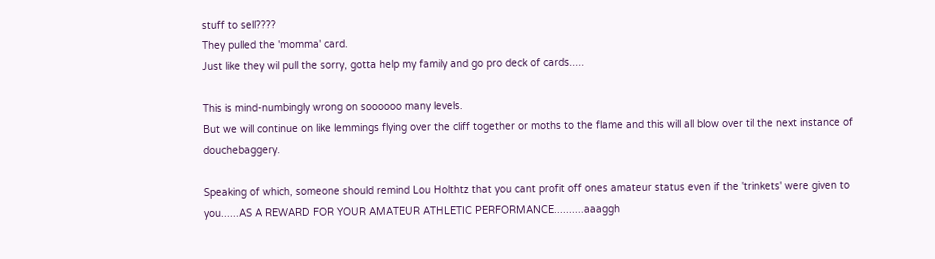stuff to sell????
They pulled the 'momma' card.
Just like they wil pull the sorry, gotta help my family and go pro deck of cards.....

This is mind-numbingly wrong on soooooo many levels.
But we will continue on like lemmings flying over the cliff together or moths to the flame and this will all blow over til the next instance of douchebaggery.

Speaking of which, someone should remind Lou Holthtz that you cant profit off ones amateur status even if the 'trinkets' were given to you......AS A REWARD FOR YOUR AMATEUR ATHLETIC PERFORMANCE..........aaaggh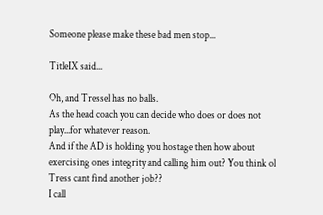Someone please make these bad men stop...

TitleIX said...

Oh, and Tressel has no balls.
As the head coach you can decide who does or does not play...for whatever reason.
And if the AD is holding you hostage then how about exercising ones integrity and calling him out? You think ol Tress cant find another job??
I call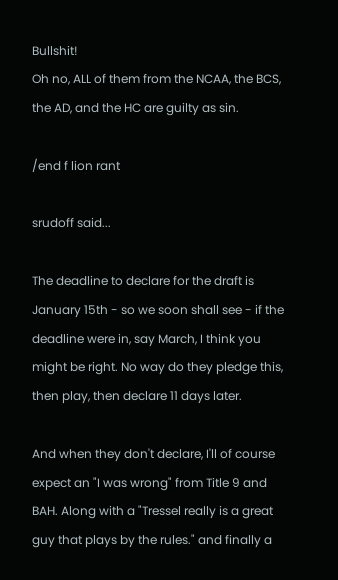Bullshit!
Oh no, ALL of them from the NCAA, the BCS, the AD, and the HC are guilty as sin.

/end f lion rant

srudoff said...

The deadline to declare for the draft is January 15th - so we soon shall see - if the deadline were in, say March, I think you might be right. No way do they pledge this, then play, then declare 11 days later.

And when they don't declare, I'll of course expect an "I was wrong" from Title 9 and BAH. Along with a "Tressel really is a great guy that plays by the rules." and finally a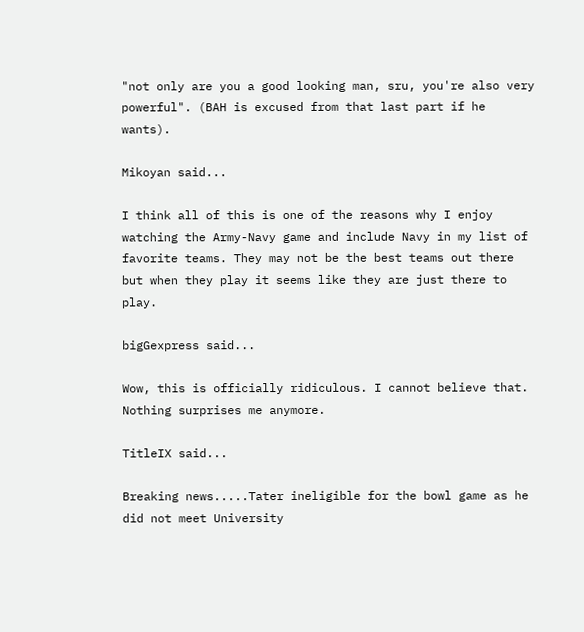"not only are you a good looking man, sru, you're also very powerful". (BAH is excused from that last part if he wants).

Mikoyan said...

I think all of this is one of the reasons why I enjoy watching the Army-Navy game and include Navy in my list of favorite teams. They may not be the best teams out there but when they play it seems like they are just there to play.

bigGexpress said...

Wow, this is officially ridiculous. I cannot believe that. Nothing surprises me anymore.

TitleIX said...

Breaking news.....Tater ineligible for the bowl game as he did not meet University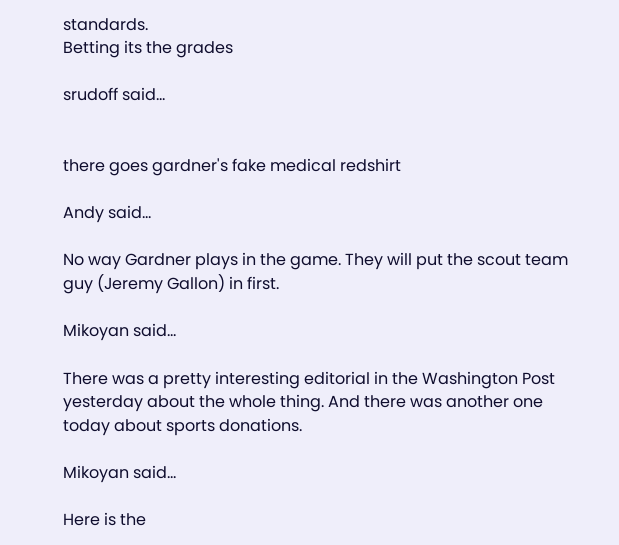standards.
Betting its the grades

srudoff said...


there goes gardner's fake medical redshirt

Andy said...

No way Gardner plays in the game. They will put the scout team guy (Jeremy Gallon) in first.

Mikoyan said...

There was a pretty interesting editorial in the Washington Post yesterday about the whole thing. And there was another one today about sports donations.

Mikoyan said...

Here is the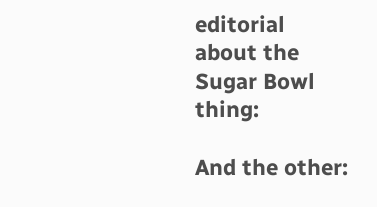editorial about the Sugar Bowl thing:

And the other: